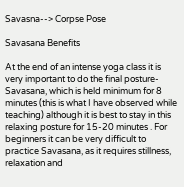Savasna--> Corpse Pose

Savasana Benefits

At the end of an intense yoga class it is very important to do the final posture- Savasana, which is held minimum for 8 minutes (this is what I have observed while teaching) although it is best to stay in this relaxing posture for 15-20 minutes . For beginners it can be very difficult to practice Savasana, as it requires stillness, relaxation and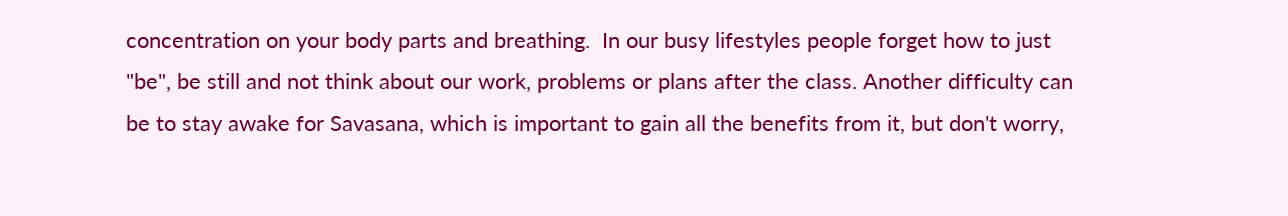concentration on your body parts and breathing.  In our busy lifestyles people forget how to just "be", be still and not think about our work, problems or plans after the class. Another difficulty can be to stay awake for Savasana, which is important to gain all the benefits from it, but don't worry,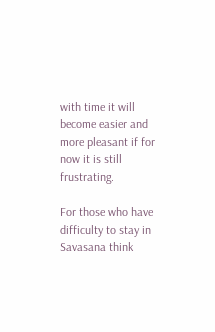with time it will become easier and more pleasant if for now it is still frustrating.

For those who have difficulty to stay in Savasana think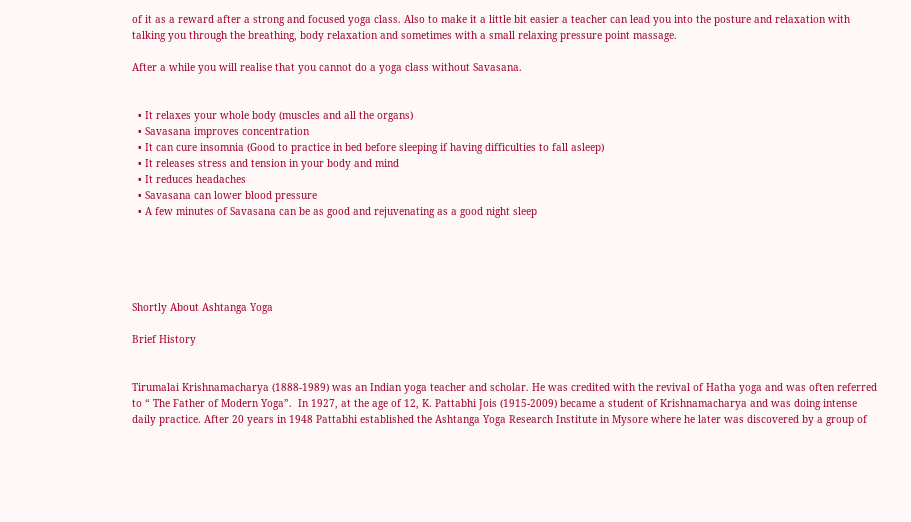of it as a reward after a strong and focused yoga class. Also to make it a little bit easier a teacher can lead you into the posture and relaxation with talking you through the breathing, body relaxation and sometimes with a small relaxing pressure point massage.

After a while you will realise that you cannot do a yoga class without Savasana.


  • It relaxes your whole body (muscles and all the organs)
  • Savasana improves concentration
  • It can cure insomnia (Good to practice in bed before sleeping if having difficulties to fall asleep)
  • It releases stress and tension in your body and mind
  • It reduces headaches
  • Savasana can lower blood pressure
  • A few minutes of Savasana can be as good and rejuvenating as a good night sleep





Shortly About Ashtanga Yoga

Brief History


Tirumalai Krishnamacharya (1888-1989) was an Indian yoga teacher and scholar. He was credited with the revival of Hatha yoga and was often referred to “ The Father of Modern Yoga”.  In 1927, at the age of 12, K. Pattabhi Jois (1915-2009) became a student of Krishnamacharya and was doing intense daily practice. After 20 years in 1948 Pattabhi established the Ashtanga Yoga Research Institute in Mysore where he later was discovered by a group of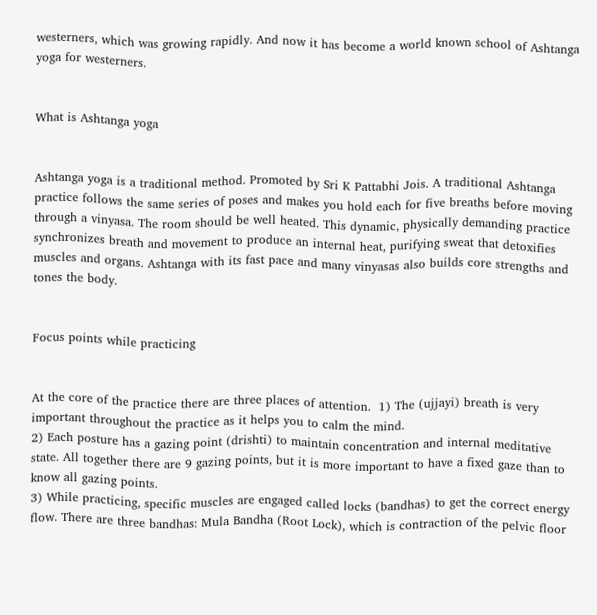westerners, which was growing rapidly. And now it has become a world known school of Ashtanga yoga for westerners.


What is Ashtanga yoga


Ashtanga yoga is a traditional method. Promoted by Sri K Pattabhi Jois. A traditional Ashtanga practice follows the same series of poses and makes you hold each for five breaths before moving through a vinyasa. The room should be well heated. This dynamic, physically demanding practice synchronizes breath and movement to produce an internal heat, purifying sweat that detoxifies muscles and organs. Ashtanga with its fast pace and many vinyasas also builds core strengths and tones the body.


Focus points while practicing


At the core of the practice there are three places of attention.  1) The (ujjayi) breath is very important throughout the practice as it helps you to calm the mind.
2) Each posture has a gazing point (drishti) to maintain concentration and internal meditative state. All together there are 9 gazing points, but it is more important to have a fixed gaze than to know all gazing points.
3) While practicing, specific muscles are engaged called locks (bandhas) to get the correct energy flow. There are three bandhas: Mula Bandha (Root Lock), which is contraction of the pelvic floor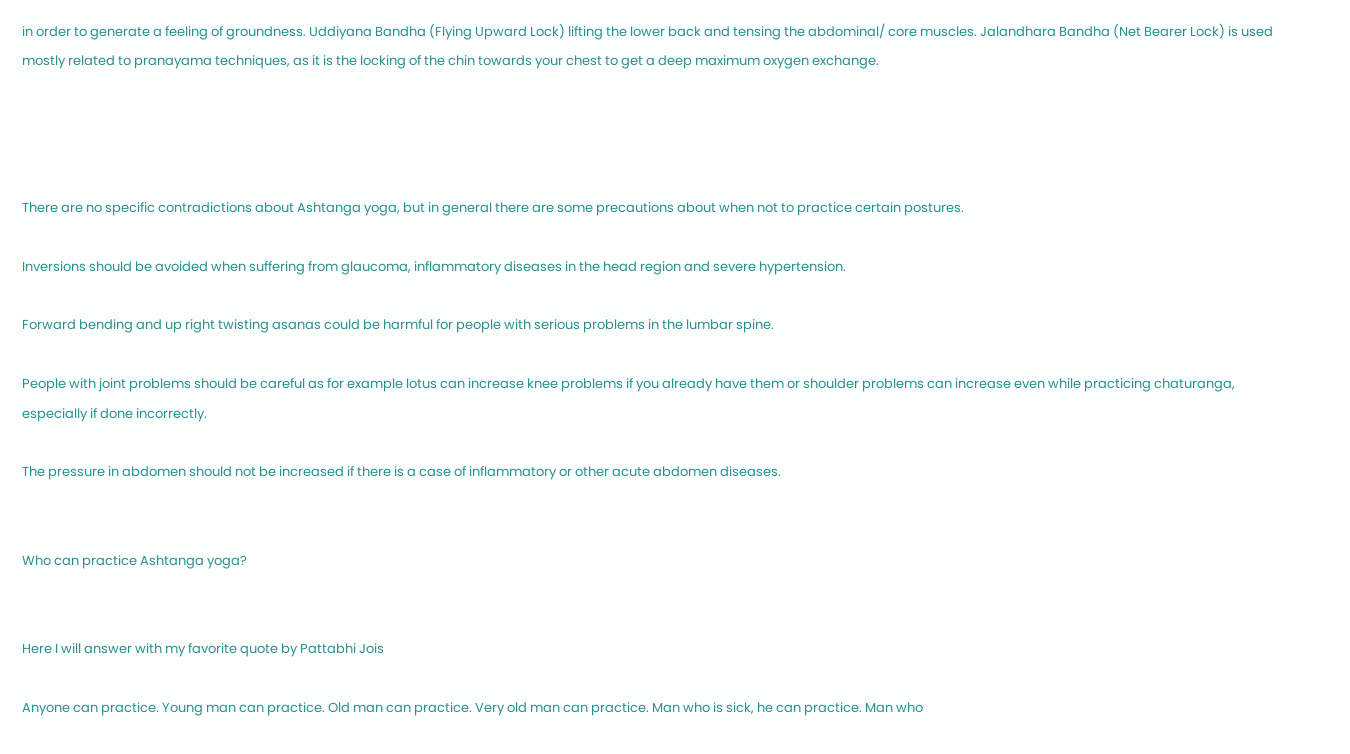in order to generate a feeling of groundness. Uddiyana Bandha (Flying Upward Lock) lifting the lower back and tensing the abdominal/ core muscles. Jalandhara Bandha (Net Bearer Lock) is used mostly related to pranayama techniques, as it is the locking of the chin towards your chest to get a deep maximum oxygen exchange.




There are no specific contradictions about Ashtanga yoga, but in general there are some precautions about when not to practice certain postures.

Inversions should be avoided when suffering from glaucoma, inflammatory diseases in the head region and severe hypertension.

Forward bending and up right twisting asanas could be harmful for people with serious problems in the lumbar spine.

People with joint problems should be careful as for example lotus can increase knee problems if you already have them or shoulder problems can increase even while practicing chaturanga, especially if done incorrectly.

The pressure in abdomen should not be increased if there is a case of inflammatory or other acute abdomen diseases.


Who can practice Ashtanga yoga?


Here I will answer with my favorite quote by Pattabhi Jois

Anyone can practice. Young man can practice. Old man can practice. Very old man can practice. Man who is sick, he can practice. Man who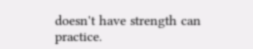doesn't have strength can practice.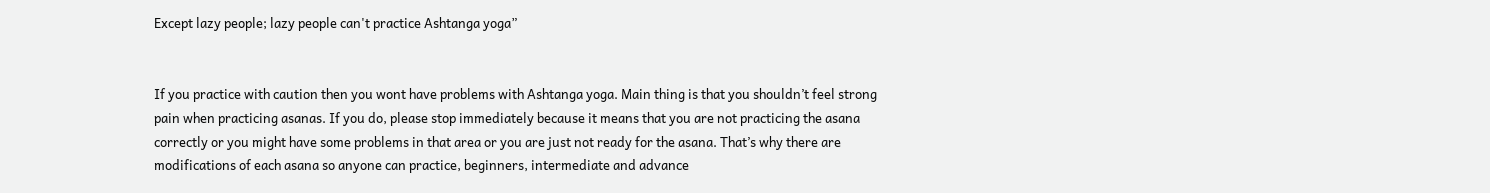Except lazy people; lazy people can't practice Ashtanga yoga”


If you practice with caution then you wont have problems with Ashtanga yoga. Main thing is that you shouldn’t feel strong pain when practicing asanas. If you do, please stop immediately because it means that you are not practicing the asana correctly or you might have some problems in that area or you are just not ready for the asana. That’s why there are modifications of each asana so anyone can practice, beginners, intermediate and advance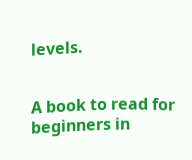levels.


A book to read for beginners in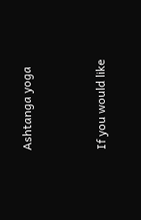Ashtanga yoga


If you would like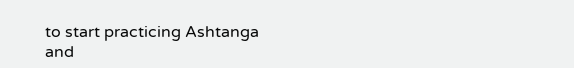to start practicing Ashtanga and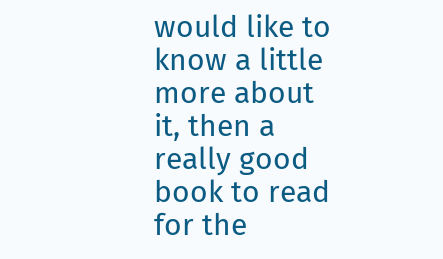would like to know a little more about it, then a really good book to read for the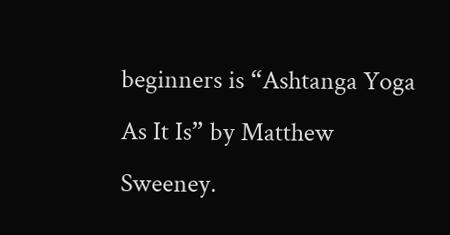beginners is “Ashtanga Yoga As It Is” by Matthew Sweeney.